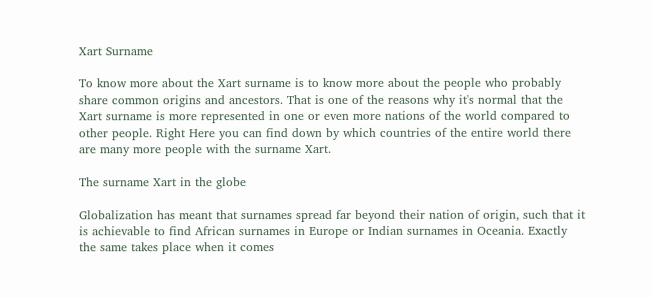Xart Surname

To know more about the Xart surname is to know more about the people who probably share common origins and ancestors. That is one of the reasons why it's normal that the Xart surname is more represented in one or even more nations of the world compared to other people. Right Here you can find down by which countries of the entire world there are many more people with the surname Xart.

The surname Xart in the globe

Globalization has meant that surnames spread far beyond their nation of origin, such that it is achievable to find African surnames in Europe or Indian surnames in Oceania. Exactly the same takes place when it comes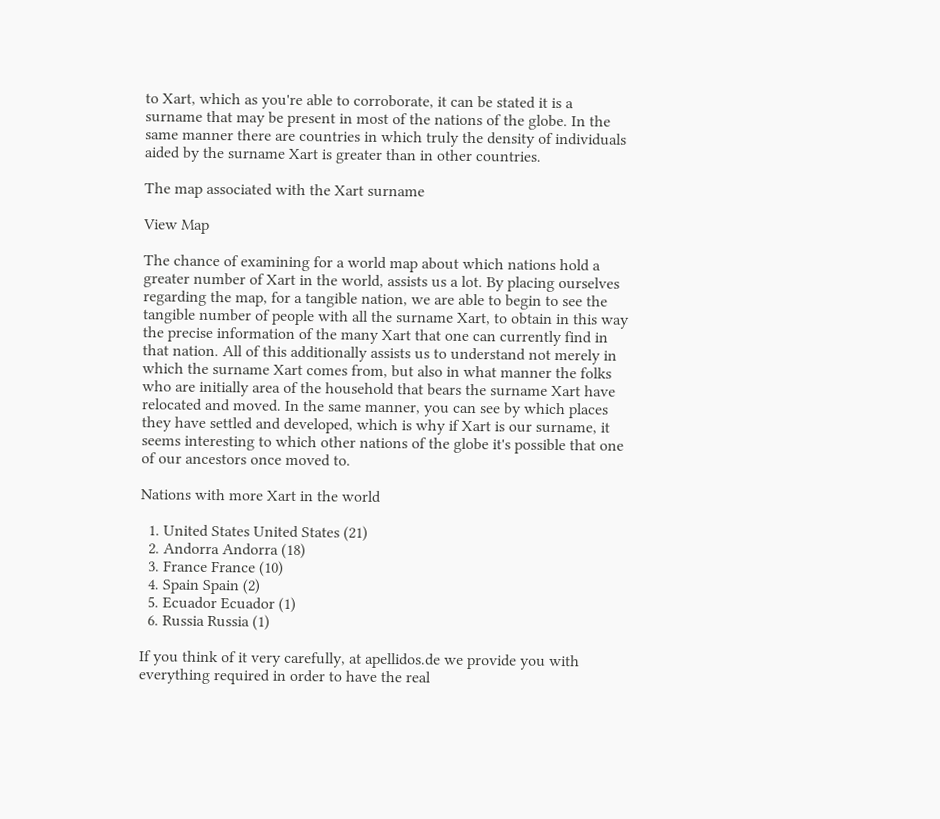to Xart, which as you're able to corroborate, it can be stated it is a surname that may be present in most of the nations of the globe. In the same manner there are countries in which truly the density of individuals aided by the surname Xart is greater than in other countries.

The map associated with the Xart surname

View Map

The chance of examining for a world map about which nations hold a greater number of Xart in the world, assists us a lot. By placing ourselves regarding the map, for a tangible nation, we are able to begin to see the tangible number of people with all the surname Xart, to obtain in this way the precise information of the many Xart that one can currently find in that nation. All of this additionally assists us to understand not merely in which the surname Xart comes from, but also in what manner the folks who are initially area of the household that bears the surname Xart have relocated and moved. In the same manner, you can see by which places they have settled and developed, which is why if Xart is our surname, it seems interesting to which other nations of the globe it's possible that one of our ancestors once moved to.

Nations with more Xart in the world

  1. United States United States (21)
  2. Andorra Andorra (18)
  3. France France (10)
  4. Spain Spain (2)
  5. Ecuador Ecuador (1)
  6. Russia Russia (1)

If you think of it very carefully, at apellidos.de we provide you with everything required in order to have the real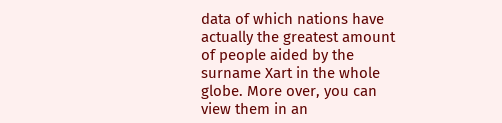data of which nations have actually the greatest amount of people aided by the surname Xart in the whole globe. More over, you can view them in an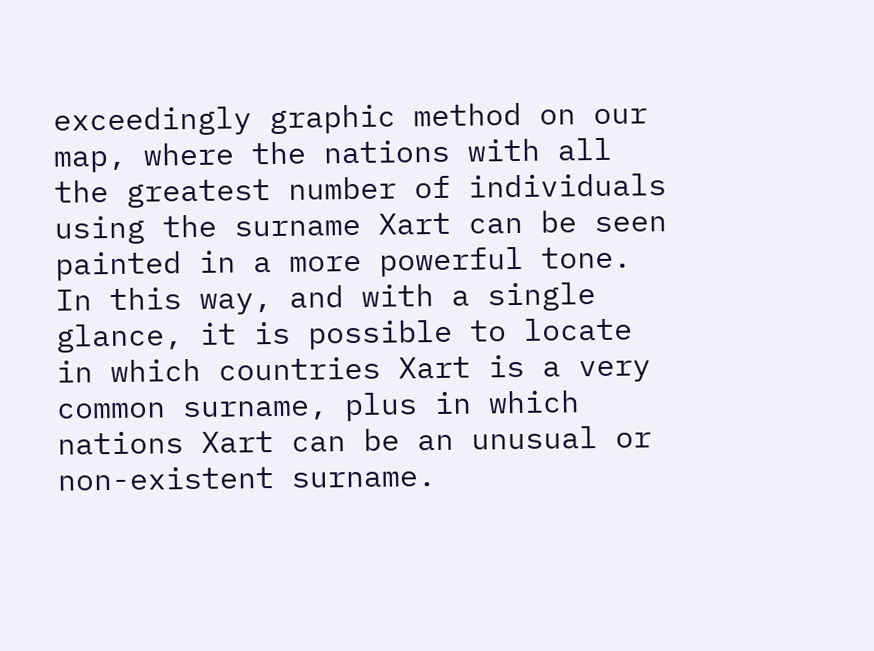exceedingly graphic method on our map, where the nations with all the greatest number of individuals using the surname Xart can be seen painted in a more powerful tone. In this way, and with a single glance, it is possible to locate in which countries Xart is a very common surname, plus in which nations Xart can be an unusual or non-existent surname.